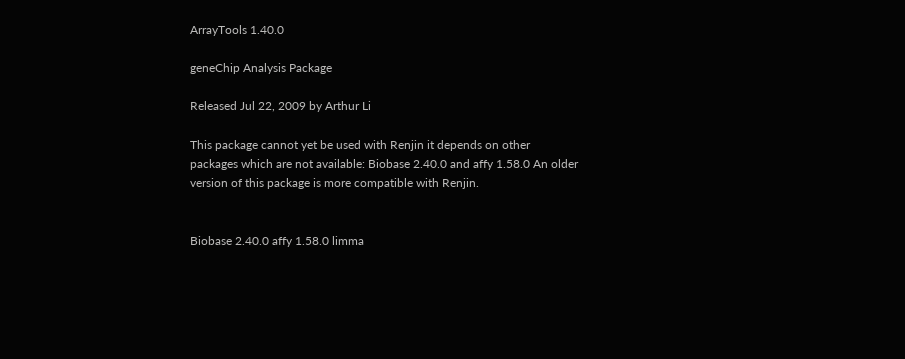ArrayTools 1.40.0

geneChip Analysis Package

Released Jul 22, 2009 by Arthur Li

This package cannot yet be used with Renjin it depends on other packages which are not available: Biobase 2.40.0 and affy 1.58.0 An older version of this package is more compatible with Renjin.


Biobase 2.40.0 affy 1.58.0 limma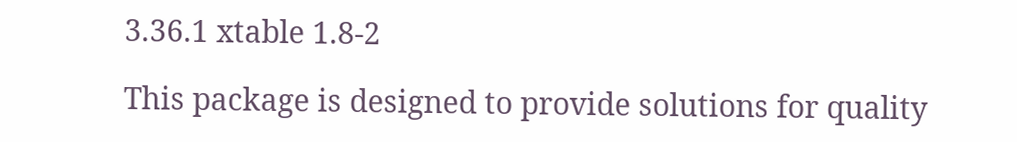3.36.1 xtable 1.8-2

This package is designed to provide solutions for quality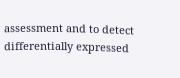assessment and to detect differentially expressed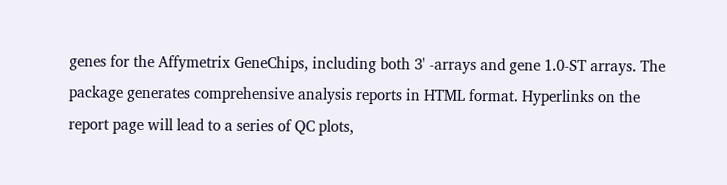genes for the Affymetrix GeneChips, including both 3' -arrays and gene 1.0-ST arrays. The package generates comprehensive analysis reports in HTML format. Hyperlinks on the report page will lead to a series of QC plots,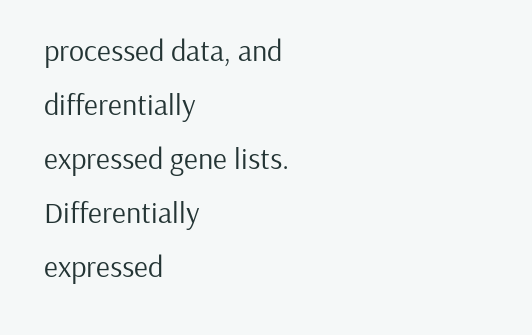processed data, and differentially expressed gene lists. Differentially expressed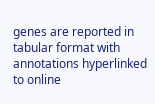genes are reported in tabular format with annotations hyperlinked to online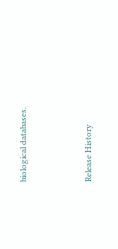biological databases.



Release History